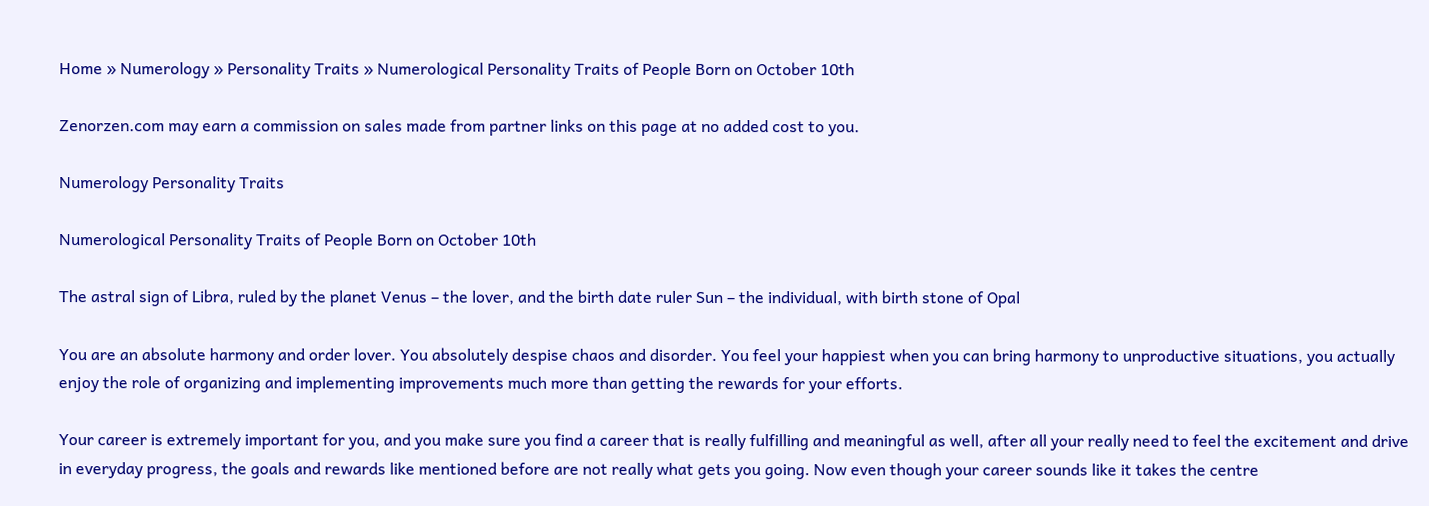Home » Numerology » Personality Traits » Numerological Personality Traits of People Born on October 10th

Zenorzen.com may earn a commission on sales made from partner links on this page at no added cost to you.

Numerology Personality Traits

Numerological Personality Traits of People Born on October 10th

The astral sign of Libra, ruled by the planet Venus – the lover, and the birth date ruler Sun – the individual, with birth stone of Opal

You are an absolute harmony and order lover. You absolutely despise chaos and disorder. You feel your happiest when you can bring harmony to unproductive situations, you actually enjoy the role of organizing and implementing improvements much more than getting the rewards for your efforts.

Your career is extremely important for you, and you make sure you find a career that is really fulfilling and meaningful as well, after all your really need to feel the excitement and drive in everyday progress, the goals and rewards like mentioned before are not really what gets you going. Now even though your career sounds like it takes the centre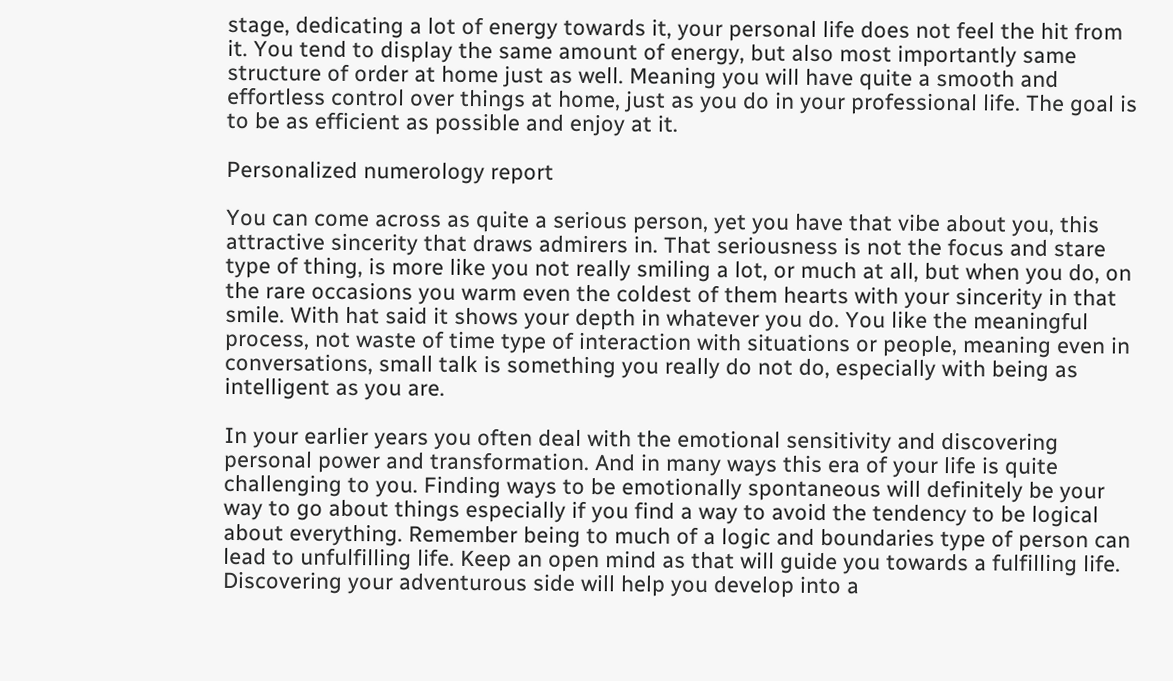stage, dedicating a lot of energy towards it, your personal life does not feel the hit from it. You tend to display the same amount of energy, but also most importantly same structure of order at home just as well. Meaning you will have quite a smooth and effortless control over things at home, just as you do in your professional life. The goal is to be as efficient as possible and enjoy at it.

Personalized numerology report

You can come across as quite a serious person, yet you have that vibe about you, this attractive sincerity that draws admirers in. That seriousness is not the focus and stare type of thing, is more like you not really smiling a lot, or much at all, but when you do, on the rare occasions you warm even the coldest of them hearts with your sincerity in that smile. With hat said it shows your depth in whatever you do. You like the meaningful process, not waste of time type of interaction with situations or people, meaning even in conversations, small talk is something you really do not do, especially with being as intelligent as you are.

In your earlier years you often deal with the emotional sensitivity and discovering personal power and transformation. And in many ways this era of your life is quite challenging to you. Finding ways to be emotionally spontaneous will definitely be your way to go about things especially if you find a way to avoid the tendency to be logical about everything. Remember being to much of a logic and boundaries type of person can lead to unfulfilling life. Keep an open mind as that will guide you towards a fulfilling life. Discovering your adventurous side will help you develop into a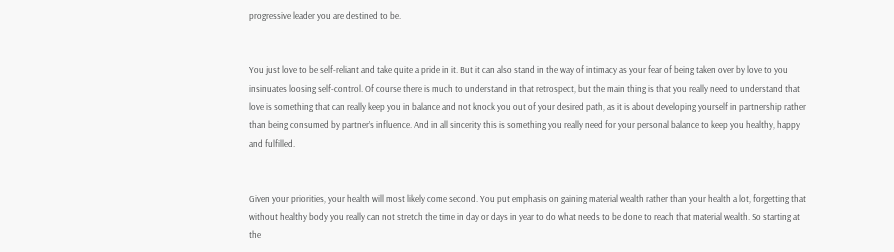progressive leader you are destined to be.


You just love to be self-reliant and take quite a pride in it. But it can also stand in the way of intimacy as your fear of being taken over by love to you insinuates loosing self-control. Of course there is much to understand in that retrospect, but the main thing is that you really need to understand that love is something that can really keep you in balance and not knock you out of your desired path, as it is about developing yourself in partnership rather than being consumed by partner’s influence. And in all sincerity this is something you really need for your personal balance to keep you healthy, happy and fulfilled.


Given your priorities, your health will most likely come second. You put emphasis on gaining material wealth rather than your health a lot, forgetting that without healthy body you really can not stretch the time in day or days in year to do what needs to be done to reach that material wealth. So starting at the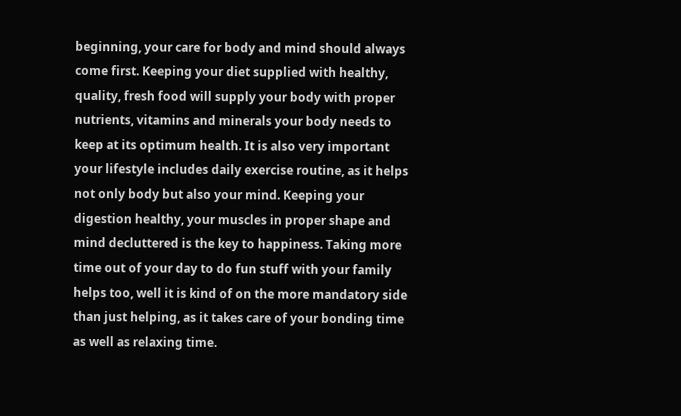beginning, your care for body and mind should always come first. Keeping your diet supplied with healthy, quality, fresh food will supply your body with proper nutrients, vitamins and minerals your body needs to keep at its optimum health. It is also very important your lifestyle includes daily exercise routine, as it helps not only body but also your mind. Keeping your digestion healthy, your muscles in proper shape and mind decluttered is the key to happiness. Taking more time out of your day to do fun stuff with your family helps too, well it is kind of on the more mandatory side than just helping, as it takes care of your bonding time as well as relaxing time.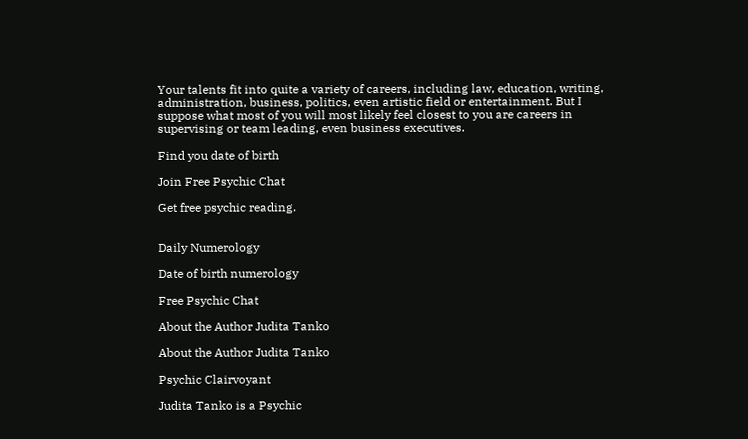Your talents fit into quite a variety of careers, including law, education, writing, administration, business, politics, even artistic field or entertainment. But I suppose what most of you will most likely feel closest to you are careers in supervising or team leading, even business executives.

Find you date of birth

Join Free Psychic Chat

Get free psychic reading.


Daily Numerology

Date of birth numerology

Free Psychic Chat

About the Author Judita Tanko

About the Author Judita Tanko

Psychic Clairvoyant

Judita Tanko is a Psychic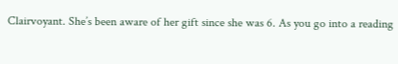Clairvoyant. She’s been aware of her gift since she was 6. As you go into a reading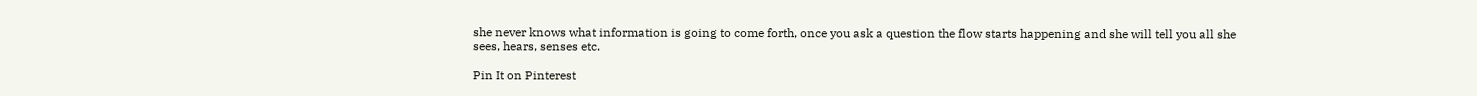she never knows what information is going to come forth, once you ask a question the flow starts happening and she will tell you all she sees, hears, senses etc.

Pin It on Pinterest